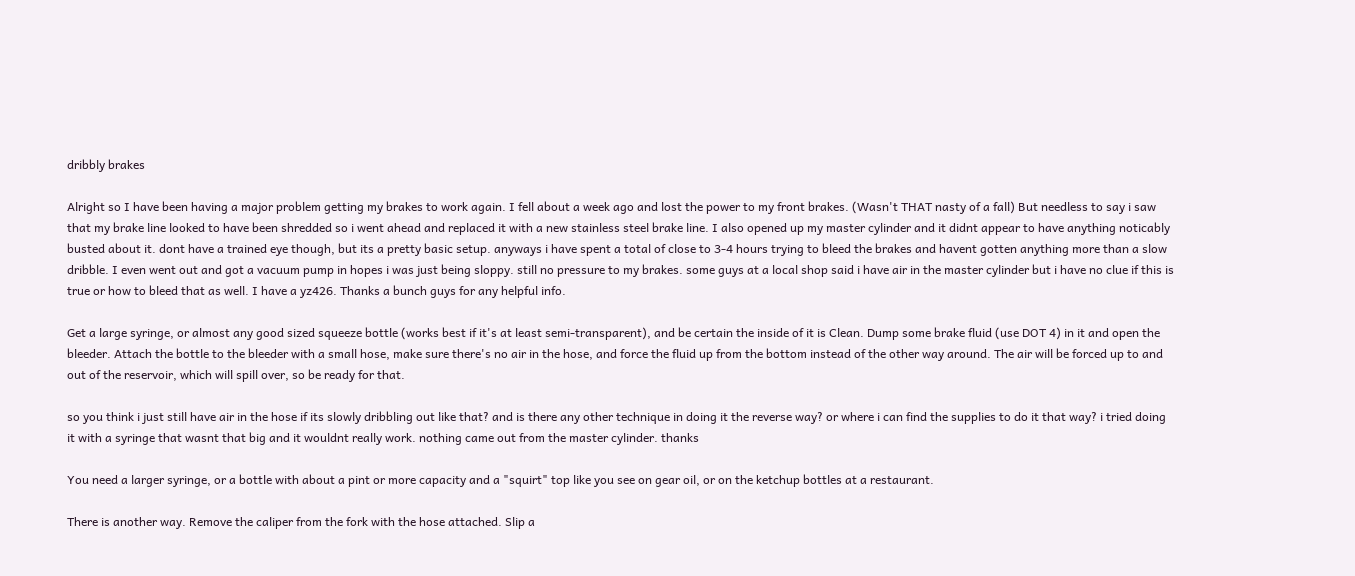dribbly brakes

Alright so I have been having a major problem getting my brakes to work again. I fell about a week ago and lost the power to my front brakes. (Wasn't THAT nasty of a fall) But needless to say i saw that my brake line looked to have been shredded so i went ahead and replaced it with a new stainless steel brake line. I also opened up my master cylinder and it didnt appear to have anything noticably busted about it. dont have a trained eye though, but its a pretty basic setup. anyways i have spent a total of close to 3-4 hours trying to bleed the brakes and havent gotten anything more than a slow dribble. I even went out and got a vacuum pump in hopes i was just being sloppy. still no pressure to my brakes. some guys at a local shop said i have air in the master cylinder but i have no clue if this is true or how to bleed that as well. I have a yz426. Thanks a bunch guys for any helpful info.

Get a large syringe, or almost any good sized squeeze bottle (works best if it's at least semi-transparent), and be certain the inside of it is Clean. Dump some brake fluid (use DOT 4) in it and open the bleeder. Attach the bottle to the bleeder with a small hose, make sure there's no air in the hose, and force the fluid up from the bottom instead of the other way around. The air will be forced up to and out of the reservoir, which will spill over, so be ready for that.

so you think i just still have air in the hose if its slowly dribbling out like that? and is there any other technique in doing it the reverse way? or where i can find the supplies to do it that way? i tried doing it with a syringe that wasnt that big and it wouldnt really work. nothing came out from the master cylinder. thanks

You need a larger syringe, or a bottle with about a pint or more capacity and a "squirt" top like you see on gear oil, or on the ketchup bottles at a restaurant.

There is another way. Remove the caliper from the fork with the hose attached. Slip a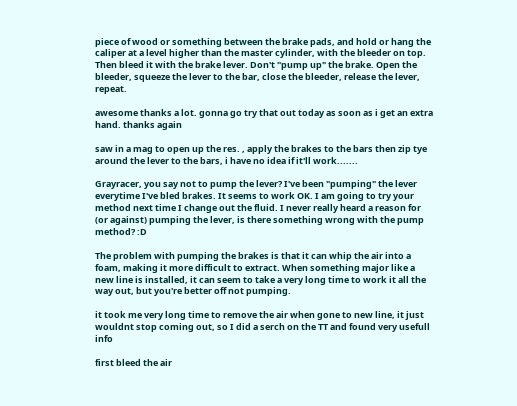piece of wood or something between the brake pads, and hold or hang the caliper at a level higher than the master cylinder, with the bleeder on top. Then bleed it with the brake lever. Don't "pump up" the brake. Open the bleeder, squeeze the lever to the bar, close the bleeder, release the lever, repeat.

awesome thanks a lot. gonna go try that out today as soon as i get an extra hand. thanks again

saw in a mag to open up the res. , apply the brakes to the bars then zip tye around the lever to the bars, i have no idea if it'll work.......

Grayracer, you say not to pump the lever? I've been "pumping" the lever everytime I've bled brakes. It seems to work OK. I am going to try your method next time I change out the fluid. I never really heard a reason for (or against) pumping the lever, is there something wrong with the pump method? :D

The problem with pumping the brakes is that it can whip the air into a foam, making it more difficult to extract. When something major like a new line is installed, it can seem to take a very long time to work it all the way out, but you're better off not pumping.

it took me very long time to remove the air when gone to new line, it just wouldnt stop coming out, so I did a serch on the TT and found very usefull info

first bleed the air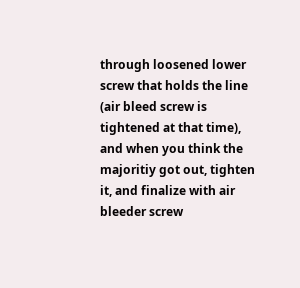through loosened lower screw that holds the line (air bleed screw is tightened at that time), and when you think the majoritiy got out, tighten it, and finalize with air bleeder screw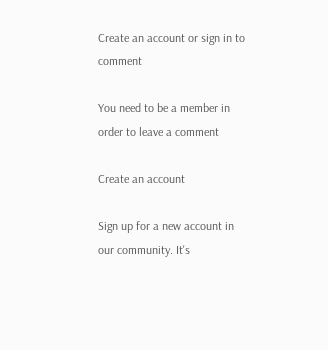Create an account or sign in to comment

You need to be a member in order to leave a comment

Create an account

Sign up for a new account in our community. It's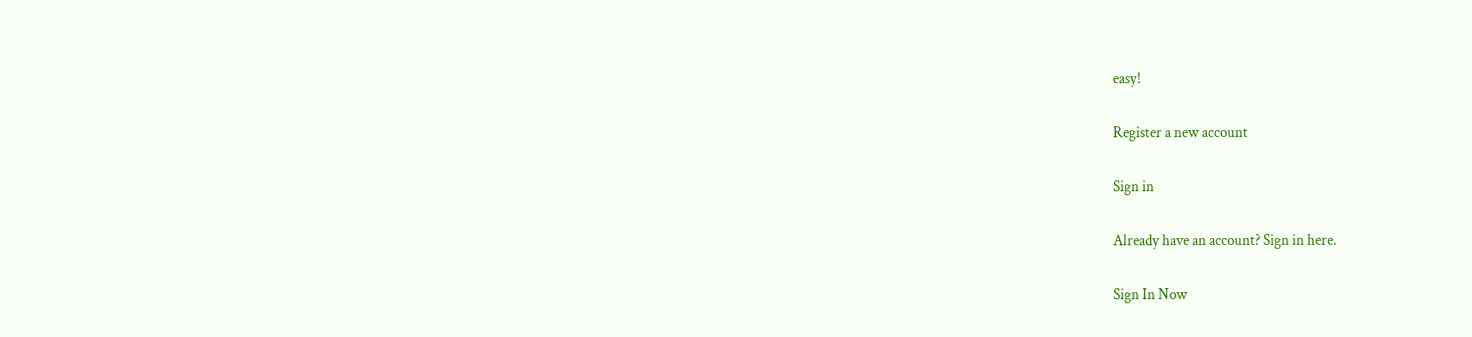easy!

Register a new account

Sign in

Already have an account? Sign in here.

Sign In Now